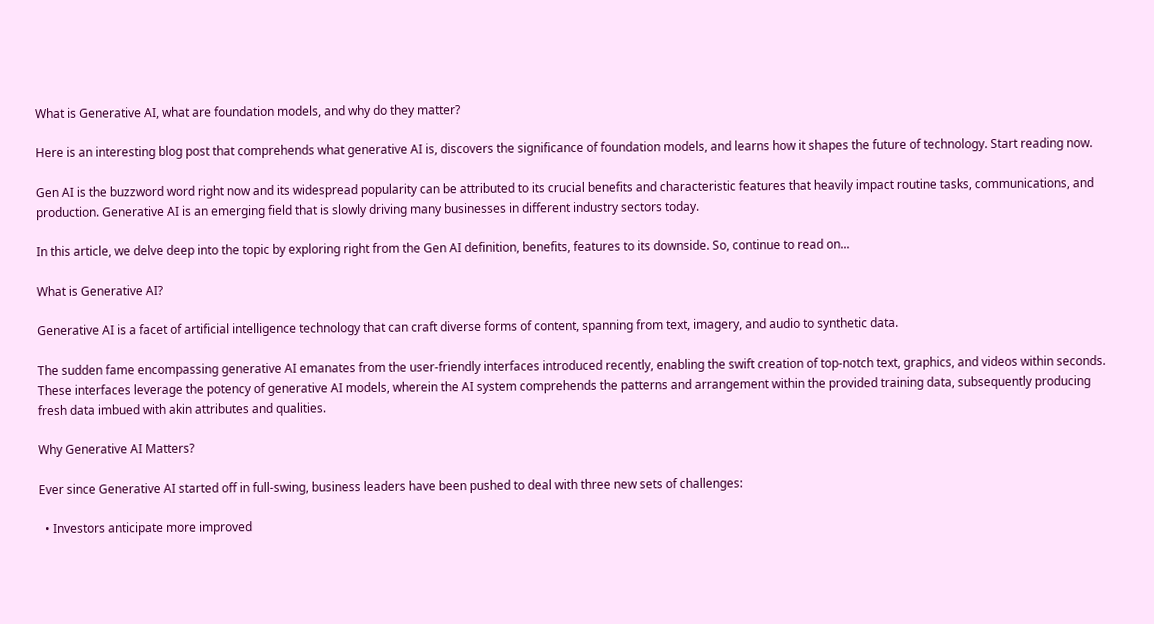What is Generative AI, what are foundation models, and why do they matter?

Here is an interesting blog post that comprehends what generative AI is, discovers the significance of foundation models, and learns how it shapes the future of technology. Start reading now.

Gen AI is the buzzword word right now and its widespread popularity can be attributed to its crucial benefits and characteristic features that heavily impact routine tasks, communications, and production. Generative AI is an emerging field that is slowly driving many businesses in different industry sectors today.

In this article, we delve deep into the topic by exploring right from the Gen AI definition, benefits, features to its downside. So, continue to read on...

What is Generative AI?

Generative AI is a facet of artificial intelligence technology that can craft diverse forms of content, spanning from text, imagery, and audio to synthetic data.

The sudden fame encompassing generative AI emanates from the user-friendly interfaces introduced recently, enabling the swift creation of top-notch text, graphics, and videos within seconds. These interfaces leverage the potency of generative AI models, wherein the AI system comprehends the patterns and arrangement within the provided training data, subsequently producing fresh data imbued with akin attributes and qualities.

Why Generative AI Matters?

Ever since Generative AI started off in full-swing, business leaders have been pushed to deal with three new sets of challenges:

  • Investors anticipate more improved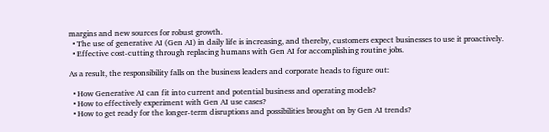margins and new sources for robust growth.
  • The use of generative AI (Gen AI) in daily life is increasing, and thereby, customers expect businesses to use it proactively.
  • Effective cost-cutting through replacing humans with Gen AI for accomplishing routine jobs.

As a result, the responsibility falls on the business leaders and corporate heads to figure out:

  • How Generative AI can fit into current and potential business and operating models?
  • How to effectively experiment with Gen AI use cases?
  • How to get ready for the longer-term disruptions and possibilities brought on by Gen AI trends?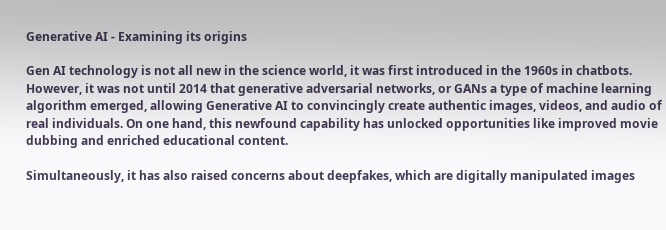Generative AI - Examining its origins

Gen AI technology is not all new in the science world, it was first introduced in the 1960s in chatbots. However, it was not until 2014 that generative adversarial networks, or GANs a type of machine learning algorithm emerged, allowing Generative AI to convincingly create authentic images, videos, and audio of real individuals. On one hand, this newfound capability has unlocked opportunities like improved movie dubbing and enriched educational content.

Simultaneously, it has also raised concerns about deepfakes, which are digitally manipulated images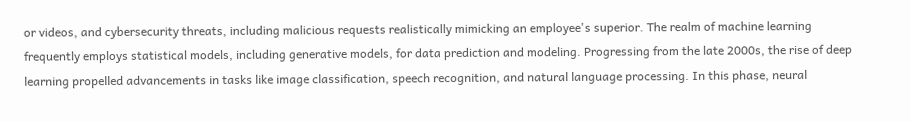or videos, and cybersecurity threats, including malicious requests realistically mimicking an employee's superior. The realm of machine learning frequently employs statistical models, including generative models, for data prediction and modeling. Progressing from the late 2000s, the rise of deep learning propelled advancements in tasks like image classification, speech recognition, and natural language processing. In this phase, neural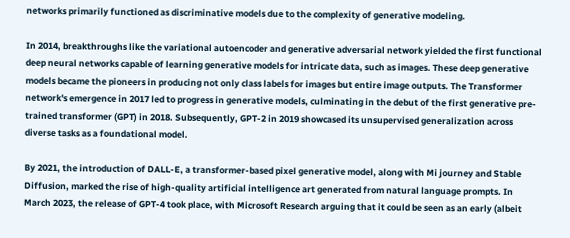networks primarily functioned as discriminative models due to the complexity of generative modeling.

In 2014, breakthroughs like the variational autoencoder and generative adversarial network yielded the first functional deep neural networks capable of learning generative models for intricate data, such as images. These deep generative models became the pioneers in producing not only class labels for images but entire image outputs. The Transformer network's emergence in 2017 led to progress in generative models, culminating in the debut of the first generative pre-trained transformer (GPT) in 2018. Subsequently, GPT-2 in 2019 showcased its unsupervised generalization across diverse tasks as a foundational model.

By 2021, the introduction of DALL-E, a transformer-based pixel generative model, along with Mi journey and Stable Diffusion, marked the rise of high-quality artificial intelligence art generated from natural language prompts. In March 2023, the release of GPT-4 took place, with Microsoft Research arguing that it could be seen as an early (albeit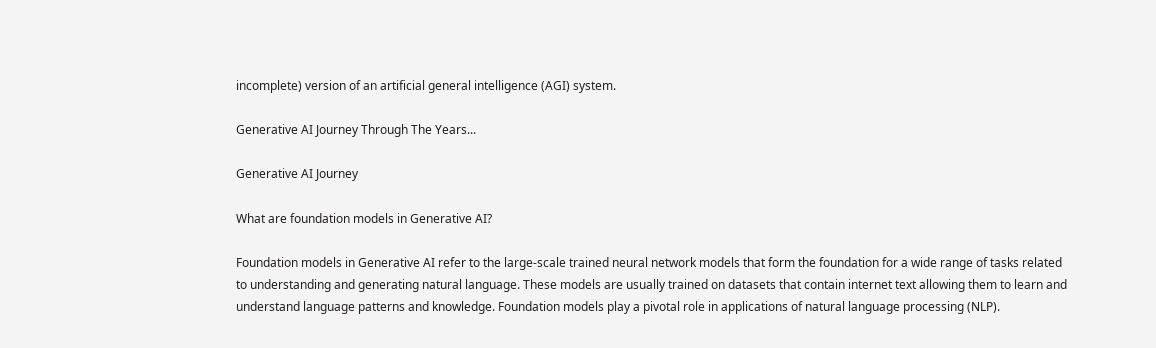incomplete) version of an artificial general intelligence (AGI) system.

Generative AI Journey Through The Years...

Generative AI Journey

What are foundation models in Generative AI?

Foundation models in Generative AI refer to the large-scale trained neural network models that form the foundation for a wide range of tasks related to understanding and generating natural language. These models are usually trained on datasets that contain internet text allowing them to learn and understand language patterns and knowledge. Foundation models play a pivotal role in applications of natural language processing (NLP).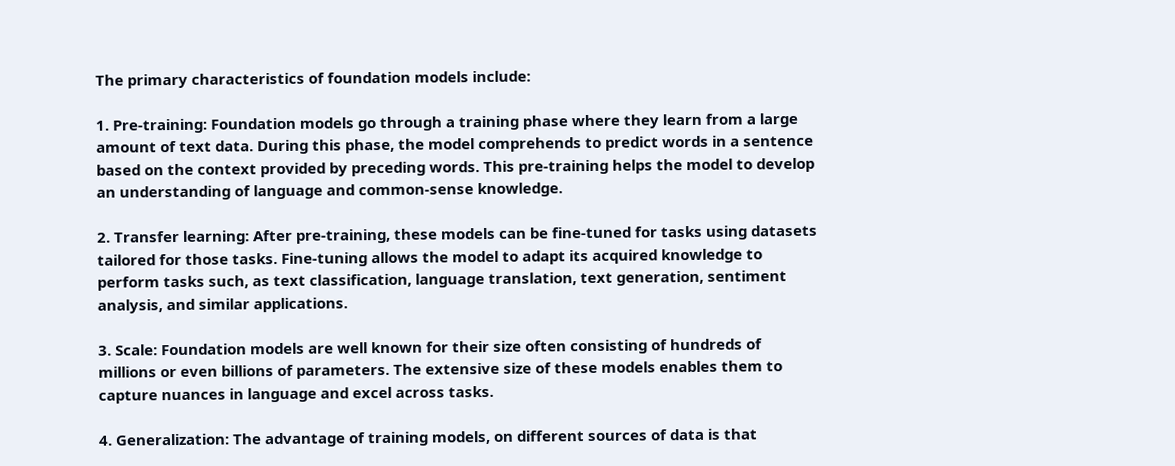The primary characteristics of foundation models include:

1. Pre-training: Foundation models go through a training phase where they learn from a large amount of text data. During this phase, the model comprehends to predict words in a sentence based on the context provided by preceding words. This pre-training helps the model to develop an understanding of language and common-sense knowledge.

2. Transfer learning: After pre-training, these models can be fine-tuned for tasks using datasets tailored for those tasks. Fine-tuning allows the model to adapt its acquired knowledge to perform tasks such, as text classification, language translation, text generation, sentiment analysis, and similar applications.

3. Scale: Foundation models are well known for their size often consisting of hundreds of millions or even billions of parameters. The extensive size of these models enables them to capture nuances in language and excel across tasks.

4. Generalization: The advantage of training models, on different sources of data is that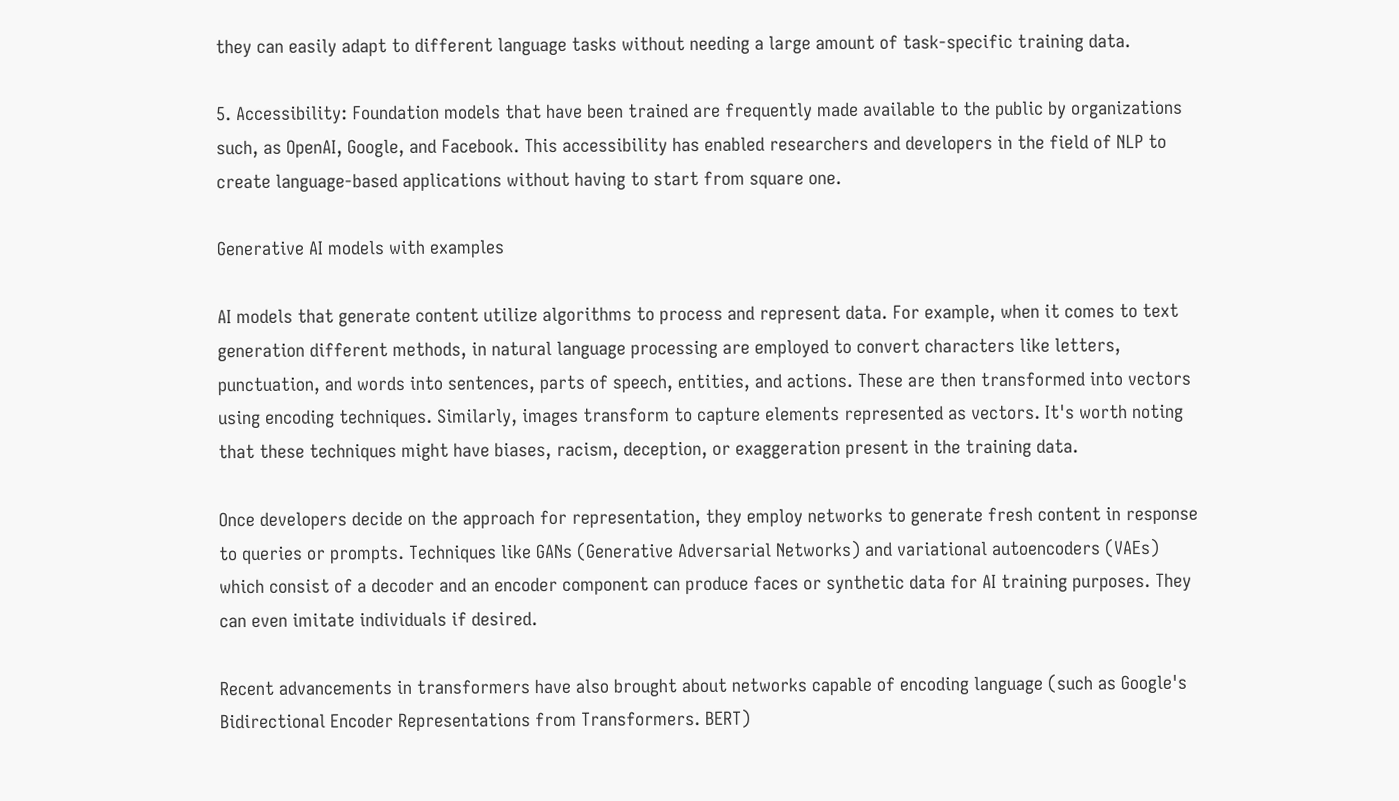they can easily adapt to different language tasks without needing a large amount of task-specific training data.

5. Accessibility: Foundation models that have been trained are frequently made available to the public by organizations such, as OpenAI, Google, and Facebook. This accessibility has enabled researchers and developers in the field of NLP to create language-based applications without having to start from square one.

Generative AI models with examples

AI models that generate content utilize algorithms to process and represent data. For example, when it comes to text generation different methods, in natural language processing are employed to convert characters like letters, punctuation, and words into sentences, parts of speech, entities, and actions. These are then transformed into vectors using encoding techniques. Similarly, images transform to capture elements represented as vectors. It's worth noting that these techniques might have biases, racism, deception, or exaggeration present in the training data.

Once developers decide on the approach for representation, they employ networks to generate fresh content in response to queries or prompts. Techniques like GANs (Generative Adversarial Networks) and variational autoencoders (VAEs) which consist of a decoder and an encoder component can produce faces or synthetic data for AI training purposes. They can even imitate individuals if desired.

Recent advancements in transformers have also brought about networks capable of encoding language (such as Google's Bidirectional Encoder Representations from Transformers. BERT)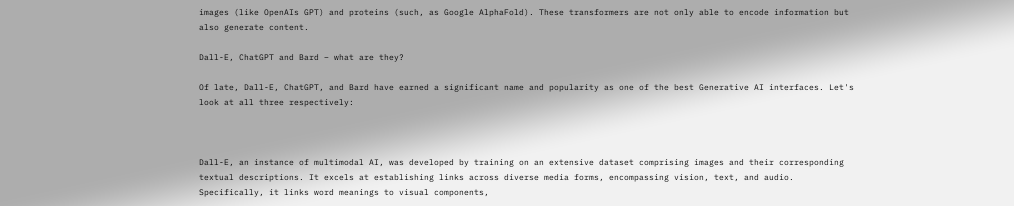images (like OpenAIs GPT) and proteins (such, as Google AlphaFold). These transformers are not only able to encode information but also generate content.

Dall-E, ChatGPT and Bard – what are they?

Of late, Dall-E, ChatGPT, and Bard have earned a significant name and popularity as one of the best Generative AI interfaces. Let's look at all three respectively:



Dall-E, an instance of multimodal AI, was developed by training on an extensive dataset comprising images and their corresponding textual descriptions. It excels at establishing links across diverse media forms, encompassing vision, text, and audio. Specifically, it links word meanings to visual components,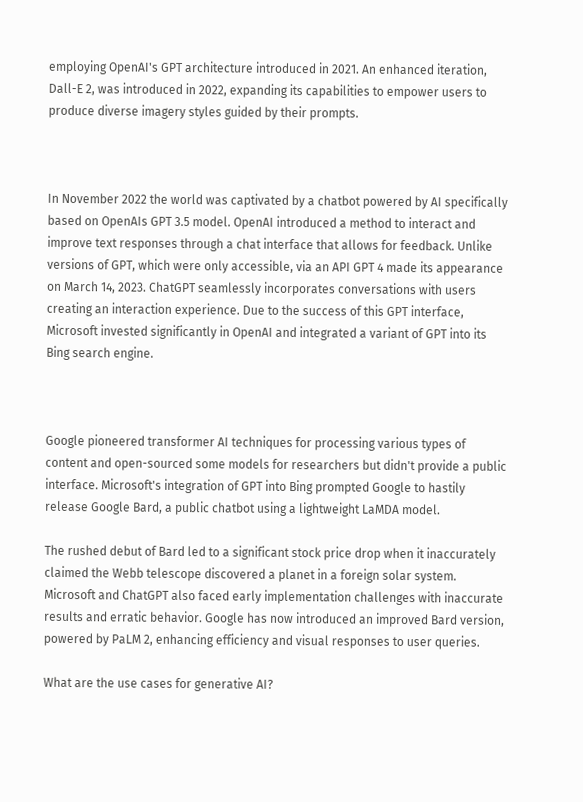employing OpenAI's GPT architecture introduced in 2021. An enhanced iteration, Dall-E 2, was introduced in 2022, expanding its capabilities to empower users to produce diverse imagery styles guided by their prompts.



In November 2022 the world was captivated by a chatbot powered by AI specifically based on OpenAIs GPT 3.5 model. OpenAI introduced a method to interact and improve text responses through a chat interface that allows for feedback. Unlike versions of GPT, which were only accessible, via an API GPT 4 made its appearance on March 14, 2023. ChatGPT seamlessly incorporates conversations with users creating an interaction experience. Due to the success of this GPT interface, Microsoft invested significantly in OpenAI and integrated a variant of GPT into its Bing search engine.



Google pioneered transformer AI techniques for processing various types of content and open-sourced some models for researchers but didn't provide a public interface. Microsoft's integration of GPT into Bing prompted Google to hastily release Google Bard, a public chatbot using a lightweight LaMDA model.

The rushed debut of Bard led to a significant stock price drop when it inaccurately claimed the Webb telescope discovered a planet in a foreign solar system. Microsoft and ChatGPT also faced early implementation challenges with inaccurate results and erratic behavior. Google has now introduced an improved Bard version, powered by PaLM 2, enhancing efficiency and visual responses to user queries.

What are the use cases for generative AI?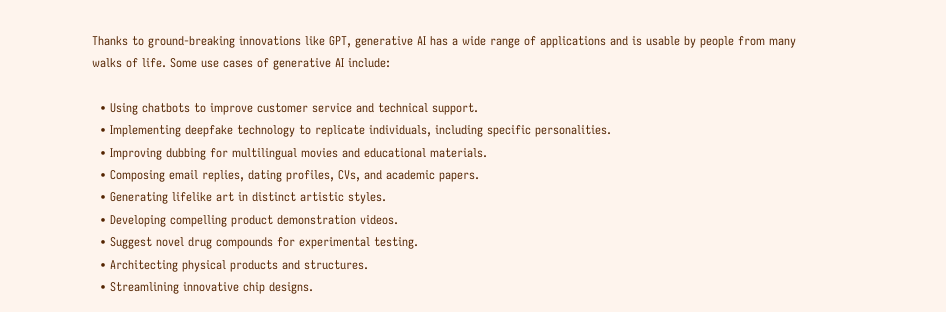Thanks to ground-breaking innovations like GPT, generative AI has a wide range of applications and is usable by people from many walks of life. Some use cases of generative AI include:

  • Using chatbots to improve customer service and technical support.
  • Implementing deepfake technology to replicate individuals, including specific personalities.
  • Improving dubbing for multilingual movies and educational materials.
  • Composing email replies, dating profiles, CVs, and academic papers.
  • Generating lifelike art in distinct artistic styles.
  • Developing compelling product demonstration videos.
  • Suggest novel drug compounds for experimental testing.
  • Architecting physical products and structures.
  • Streamlining innovative chip designs.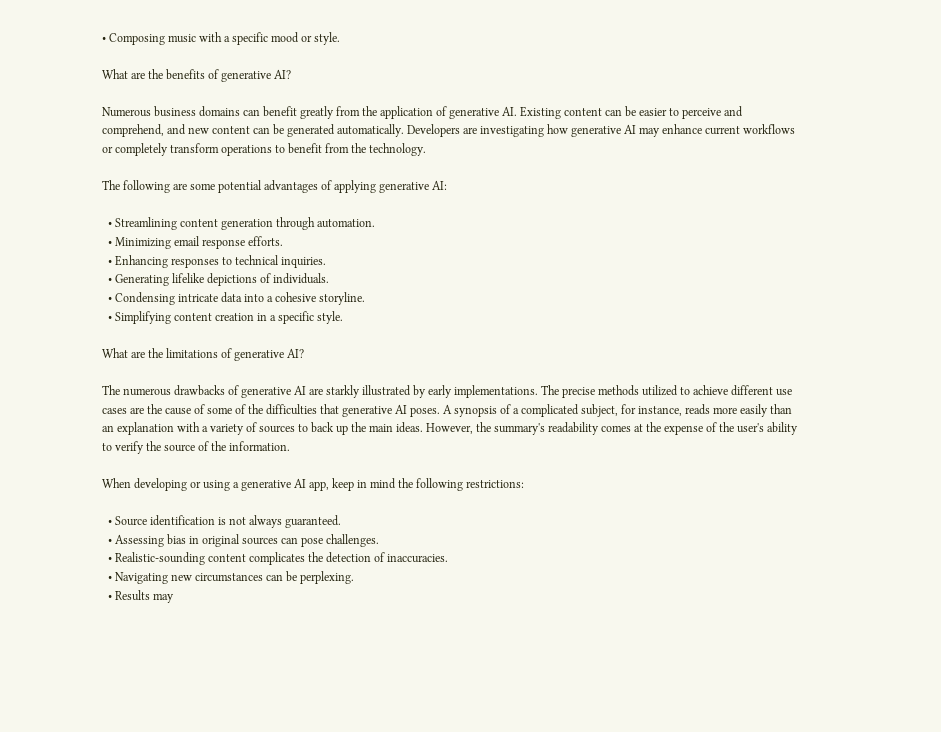• Composing music with a specific mood or style.

What are the benefits of generative AI?

Numerous business domains can benefit greatly from the application of generative AI. Existing content can be easier to perceive and comprehend, and new content can be generated automatically. Developers are investigating how generative AI may enhance current workflows or completely transform operations to benefit from the technology.

The following are some potential advantages of applying generative AI:

  • Streamlining content generation through automation.
  • Minimizing email response efforts.
  • Enhancing responses to technical inquiries.
  • Generating lifelike depictions of individuals.
  • Condensing intricate data into a cohesive storyline.
  • Simplifying content creation in a specific style.

What are the limitations of generative AI?

The numerous drawbacks of generative AI are starkly illustrated by early implementations. The precise methods utilized to achieve different use cases are the cause of some of the difficulties that generative AI poses. A synopsis of a complicated subject, for instance, reads more easily than an explanation with a variety of sources to back up the main ideas. However, the summary's readability comes at the expense of the user's ability to verify the source of the information.

When developing or using a generative AI app, keep in mind the following restrictions:

  • Source identification is not always guaranteed.
  • Assessing bias in original sources can pose challenges.
  • Realistic-sounding content complicates the detection of inaccuracies.
  • Navigating new circumstances can be perplexing.
  • Results may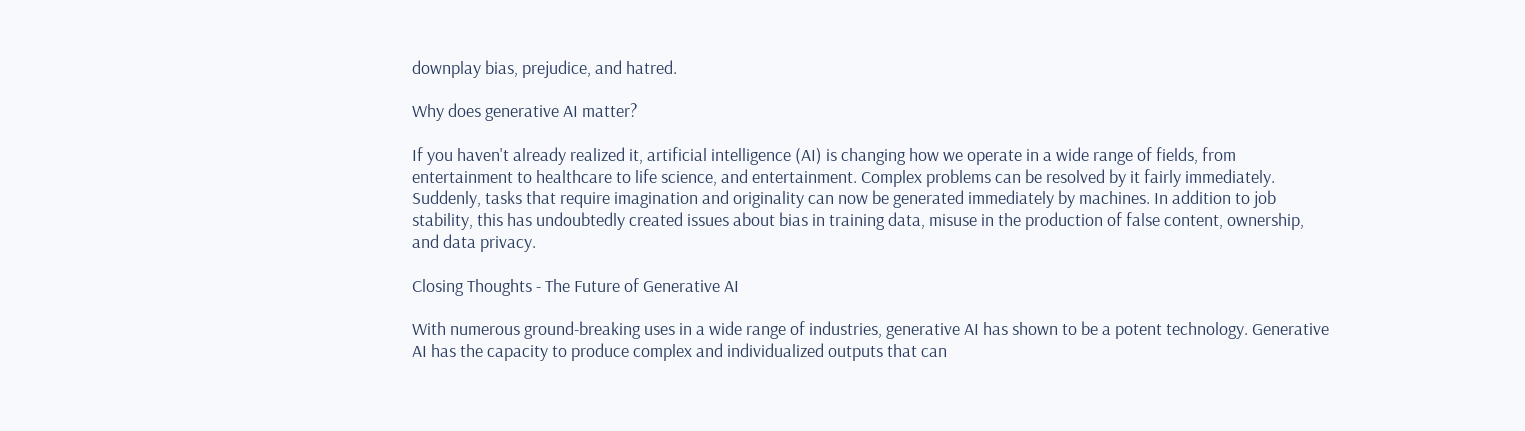downplay bias, prejudice, and hatred.

Why does generative AI matter?

If you haven't already realized it, artificial intelligence (AI) is changing how we operate in a wide range of fields, from entertainment to healthcare to life science, and entertainment. Complex problems can be resolved by it fairly immediately. Suddenly, tasks that require imagination and originality can now be generated immediately by machines. In addition to job stability, this has undoubtedly created issues about bias in training data, misuse in the production of false content, ownership, and data privacy.

Closing Thoughts - The Future of Generative AI

With numerous ground-breaking uses in a wide range of industries, generative AI has shown to be a potent technology. Generative AI has the capacity to produce complex and individualized outputs that can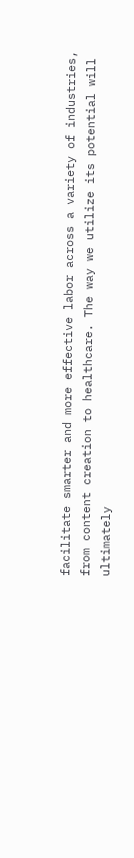facilitate smarter and more effective labor across a variety of industries, from content creation to healthcare. The way we utilize its potential will ultimately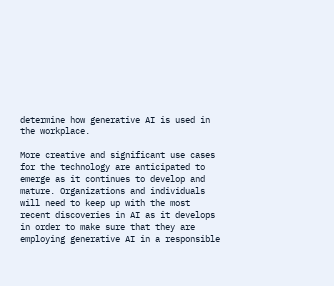determine how generative AI is used in the workplace.

More creative and significant use cases for the technology are anticipated to emerge as it continues to develop and mature. Organizations and individuals will need to keep up with the most recent discoveries in AI as it develops in order to make sure that they are employing generative AI in a responsible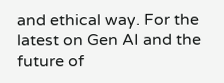and ethical way. For the latest on Gen AI and the future of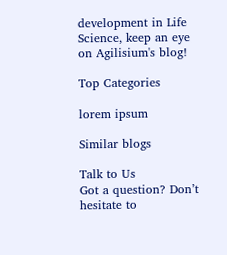development in Life Science, keep an eye on Agilisium's blog!

Top Categories

lorem ipsum

Similar blogs

Talk to Us
Got a question? Don’t hesitate to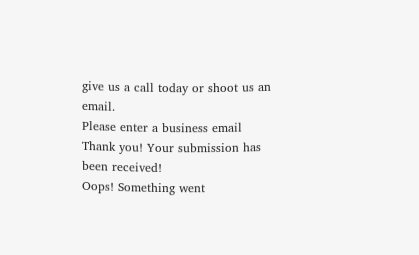give us a call today or shoot us an email.
Please enter a business email
Thank you! Your submission has been received!
Oops! Something went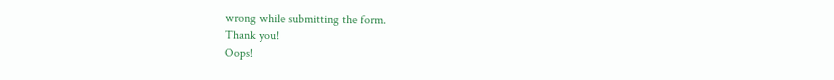wrong while submitting the form.
Thank you!
Oops!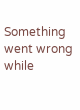Something went wrong while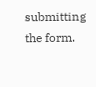submitting the form.